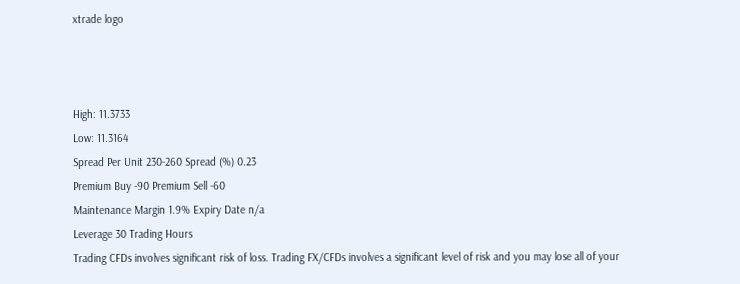xtrade logo



High: 11.3733
Low: 11.3164
Spread Per Unit 230-260 Spread (%) 0.23
Premium Buy -90 Premium Sell -60
Maintenance Margin 1.9% Expiry Date n/a
Leverage 30 Trading Hours
Trading CFDs involves significant risk of loss. Trading FX/CFDs involves a significant level of risk and you may lose all of your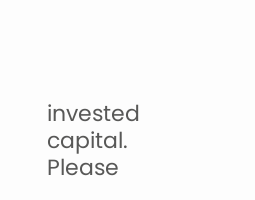invested capital. Please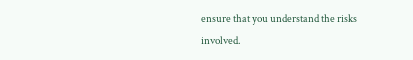ensure that you understand the risks involved.